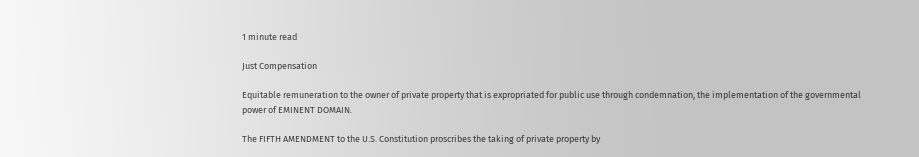1 minute read

Just Compensation

Equitable remuneration to the owner of private property that is expropriated for public use through condemnation, the implementation of the governmental power of EMINENT DOMAIN.

The FIFTH AMENDMENT to the U.S. Constitution proscribes the taking of private property by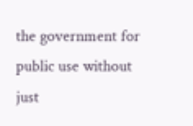the government for public use without just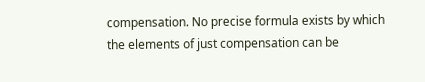compensation. No precise formula exists by which the elements of just compensation can be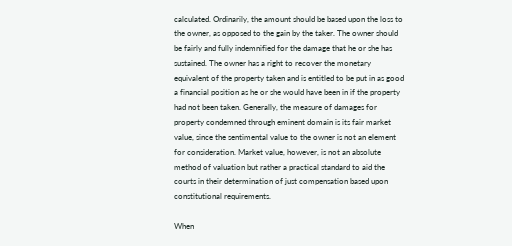calculated. Ordinarily, the amount should be based upon the loss to the owner, as opposed to the gain by the taker. The owner should be fairly and fully indemnified for the damage that he or she has sustained. The owner has a right to recover the monetary equivalent of the property taken and is entitled to be put in as good a financial position as he or she would have been in if the property had not been taken. Generally, the measure of damages for property condemned through eminent domain is its fair market value, since the sentimental value to the owner is not an element for consideration. Market value, however, is not an absolute method of valuation but rather a practical standard to aid the courts in their determination of just compensation based upon constitutional requirements.

When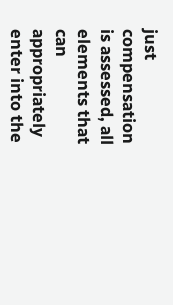just compensation is assessed, all elements that can appropriately enter into the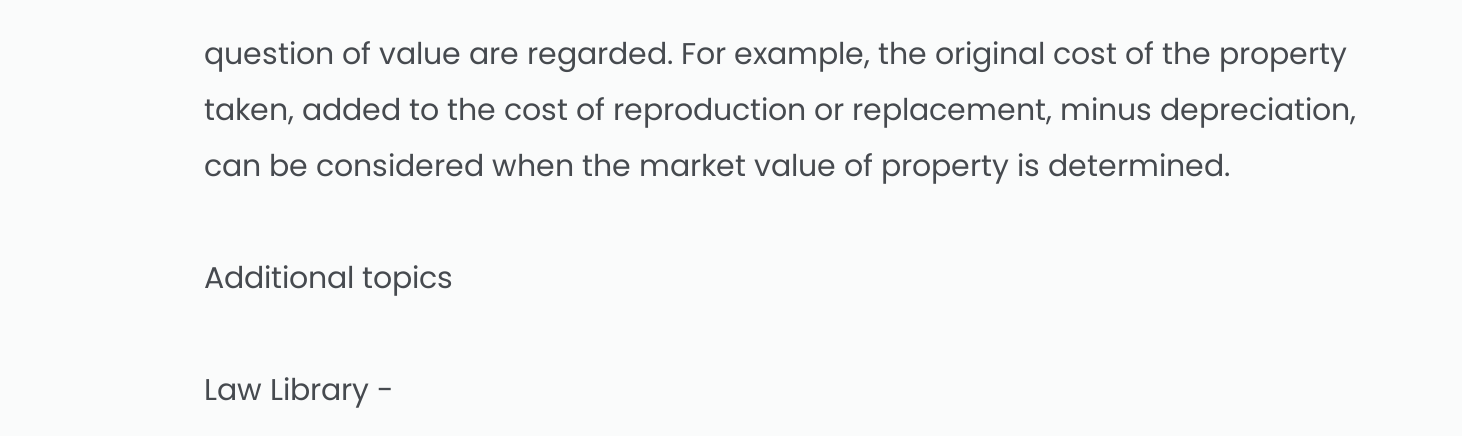question of value are regarded. For example, the original cost of the property taken, added to the cost of reproduction or replacement, minus depreciation, can be considered when the market value of property is determined.

Additional topics

Law Library -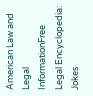American Law and Legal InformationFree Legal Encyclopedia: Jokes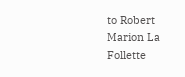to Robert Marion La Follette